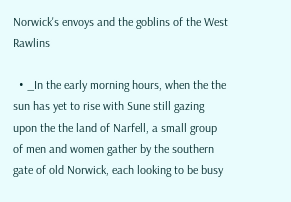Norwick's envoys and the goblins of the West Rawlins

  • _In the early morning hours, when the the sun has yet to rise with Sune still gazing upon the the land of Narfell, a small group of men and women gather by the southern gate of old Norwick, each looking to be busy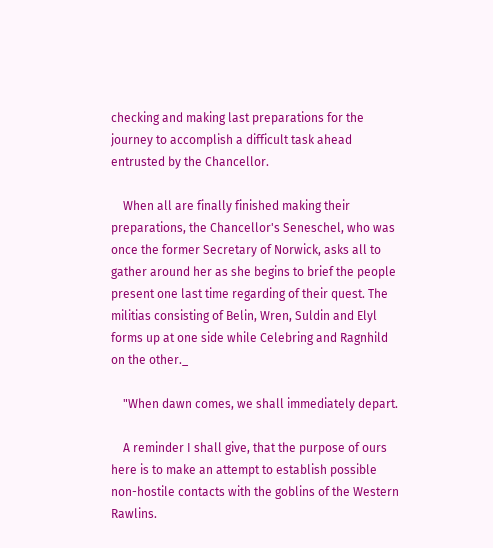checking and making last preparations for the journey to accomplish a difficult task ahead entrusted by the Chancellor.

    When all are finally finished making their preparations, the Chancellor's Seneschel, who was once the former Secretary of Norwick, asks all to gather around her as she begins to brief the people present one last time regarding of their quest. The militias consisting of Belin, Wren, Suldin and Elyl forms up at one side while Celebring and Ragnhild on the other._

    "When dawn comes, we shall immediately depart.

    A reminder I shall give, that the purpose of ours here is to make an attempt to establish possible non-hostile contacts with the goblins of the Western Rawlins.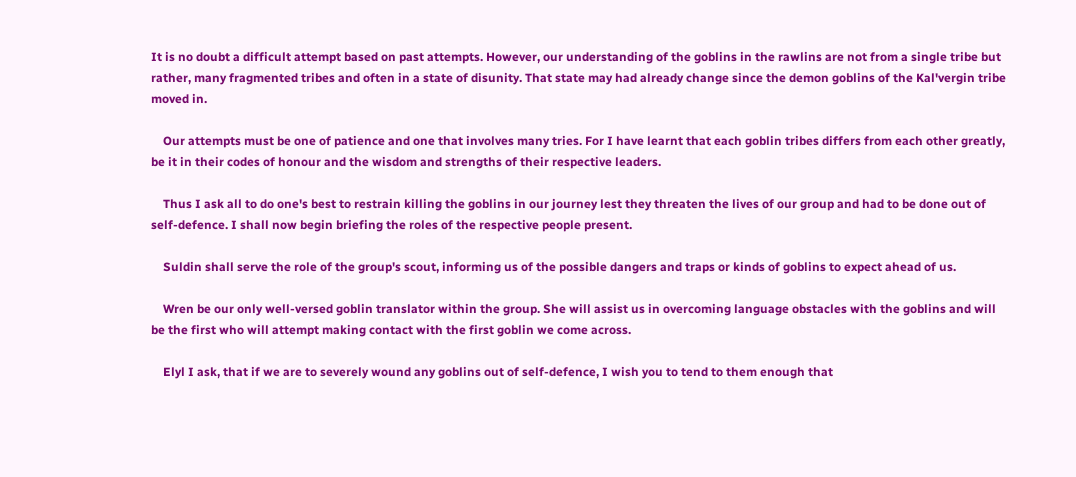It is no doubt a difficult attempt based on past attempts. However, our understanding of the goblins in the rawlins are not from a single tribe but rather, many fragmented tribes and often in a state of disunity. That state may had already change since the demon goblins of the Kal'vergin tribe moved in.

    Our attempts must be one of patience and one that involves many tries. For I have learnt that each goblin tribes differs from each other greatly, be it in their codes of honour and the wisdom and strengths of their respective leaders.

    Thus I ask all to do one's best to restrain killing the goblins in our journey lest they threaten the lives of our group and had to be done out of self-defence. I shall now begin briefing the roles of the respective people present.

    Suldin shall serve the role of the group's scout, informing us of the possible dangers and traps or kinds of goblins to expect ahead of us.

    Wren be our only well-versed goblin translator within the group. She will assist us in overcoming language obstacles with the goblins and will be the first who will attempt making contact with the first goblin we come across.

    Elyl I ask, that if we are to severely wound any goblins out of self-defence, I wish you to tend to them enough that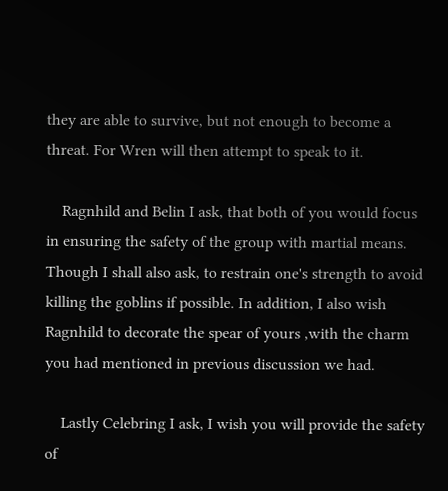they are able to survive, but not enough to become a threat. For Wren will then attempt to speak to it.

    Ragnhild and Belin I ask, that both of you would focus in ensuring the safety of the group with martial means. Though I shall also ask, to restrain one's strength to avoid killing the goblins if possible. In addition, I also wish Ragnhild to decorate the spear of yours ,with the charm you had mentioned in previous discussion we had.

    Lastly Celebring I ask, I wish you will provide the safety of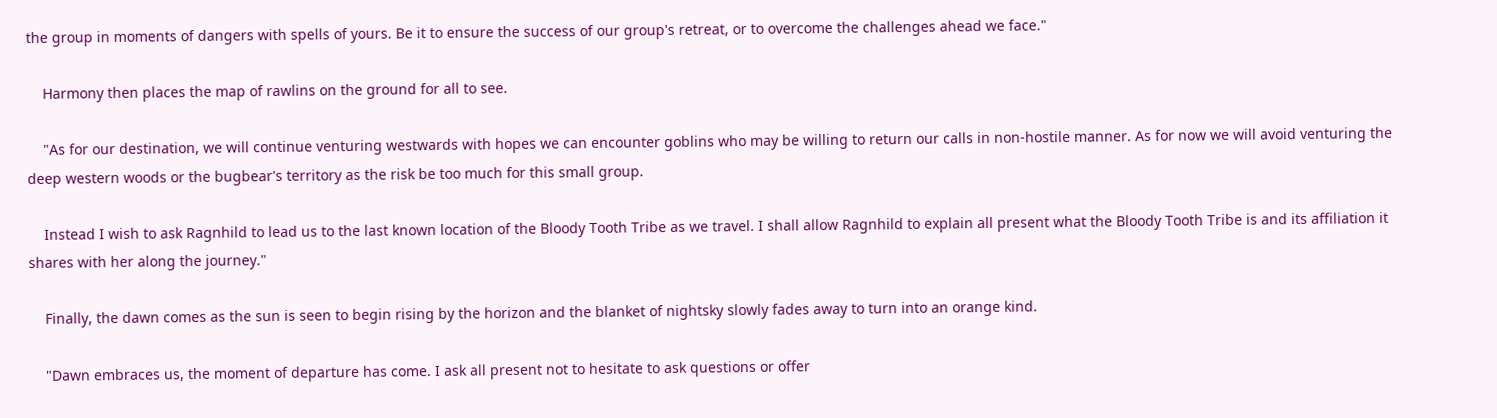the group in moments of dangers with spells of yours. Be it to ensure the success of our group's retreat, or to overcome the challenges ahead we face."

    Harmony then places the map of rawlins on the ground for all to see.

    "As for our destination, we will continue venturing westwards with hopes we can encounter goblins who may be willing to return our calls in non-hostile manner. As for now we will avoid venturing the deep western woods or the bugbear's territory as the risk be too much for this small group.

    Instead I wish to ask Ragnhild to lead us to the last known location of the Bloody Tooth Tribe as we travel. I shall allow Ragnhild to explain all present what the Bloody Tooth Tribe is and its affiliation it shares with her along the journey."

    Finally, the dawn comes as the sun is seen to begin rising by the horizon and the blanket of nightsky slowly fades away to turn into an orange kind.

    "Dawn embraces us, the moment of departure has come. I ask all present not to hesitate to ask questions or offer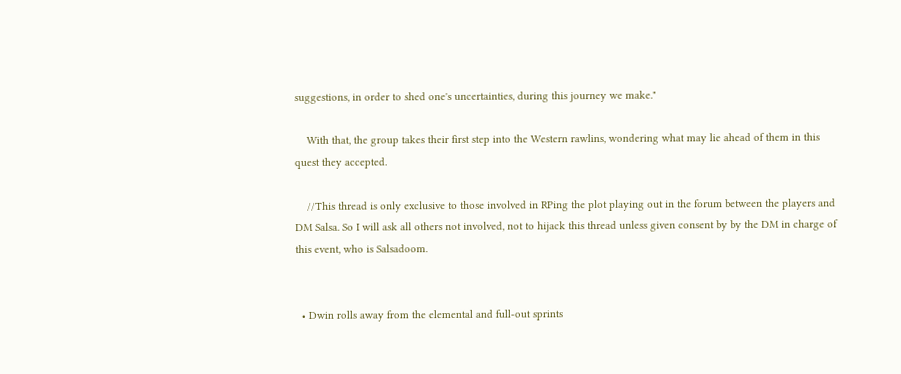suggestions, in order to shed one's uncertainties, during this journey we make."

    With that, the group takes their first step into the Western rawlins, wondering what may lie ahead of them in this quest they accepted.

    //This thread is only exclusive to those involved in RPing the plot playing out in the forum between the players and DM Salsa. So I will ask all others not involved, not to hijack this thread unless given consent by by the DM in charge of this event, who is Salsadoom.


  • Dwin rolls away from the elemental and full-out sprints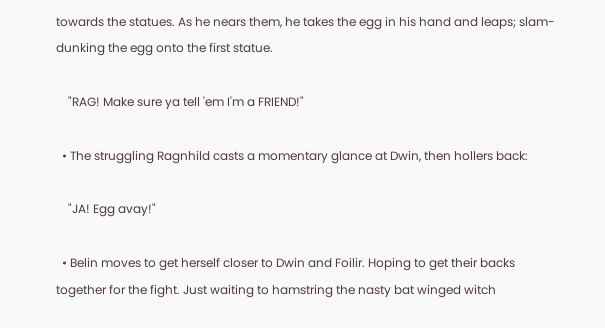towards the statues. As he nears them, he takes the egg in his hand and leaps; slam-dunking the egg onto the first statue.

    "RAG! Make sure ya tell 'em I'm a FRIEND!"

  • The struggling Ragnhild casts a momentary glance at Dwin, then hollers back:

    "JA! Egg avay!"

  • Belin moves to get herself closer to Dwin and Foilir. Hoping to get their backs together for the fight. Just waiting to hamstring the nasty bat winged witch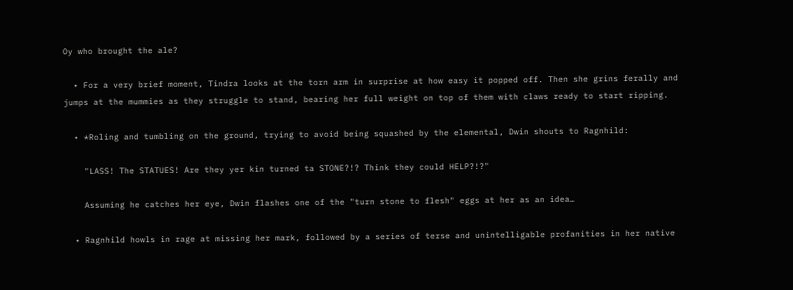Oy who brought the ale?

  • For a very brief moment, Tindra looks at the torn arm in surprise at how easy it popped off. Then she grins ferally and jumps at the mummies as they struggle to stand, bearing her full weight on top of them with claws ready to start ripping.

  • *Roling and tumbling on the ground, trying to avoid being squashed by the elemental, Dwin shouts to Ragnhild:

    "LASS! The STATUES! Are they yer kin turned ta STONE?!? Think they could HELP?!?"

    Assuming he catches her eye, Dwin flashes one of the "turn stone to flesh" eggs at her as an idea…

  • Ragnhild howls in rage at missing her mark, followed by a series of terse and unintelligable profanities in her native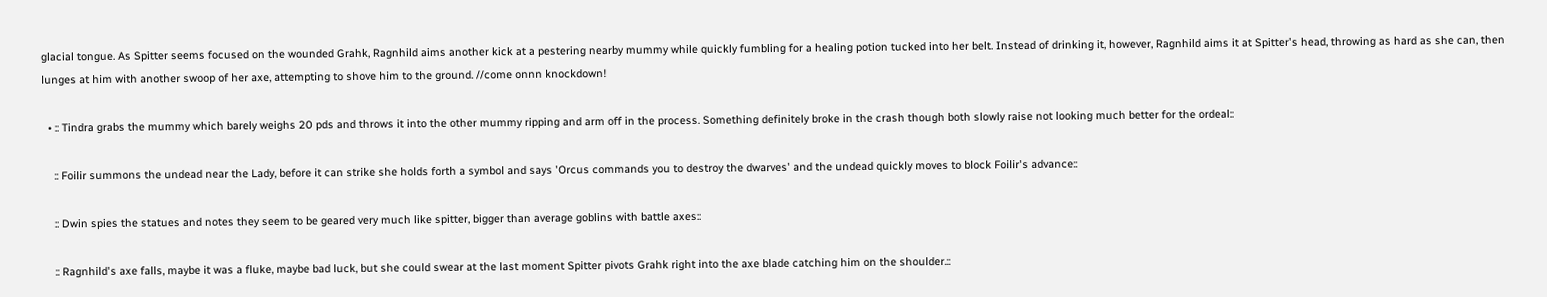glacial tongue. As Spitter seems focused on the wounded Grahk, Ragnhild aims another kick at a pestering nearby mummy while quickly fumbling for a healing potion tucked into her belt. Instead of drinking it, however, Ragnhild aims it at Spitter's head, throwing as hard as she can, then lunges at him with another swoop of her axe, attempting to shove him to the ground. //come onnn knockdown!

  • :: Tindra grabs the mummy which barely weighs 20 pds and throws it into the other mummy ripping and arm off in the process. Something definitely broke in the crash though both slowly raise not looking much better for the ordeal::

    :: Foilir summons the undead near the Lady, before it can strike she holds forth a symbol and says 'Orcus commands you to destroy the dwarves' and the undead quickly moves to block Foilir's advance::

    :: Dwin spies the statues and notes they seem to be geared very much like spitter, bigger than average goblins with battle axes::

    :: Ragnhild's axe falls, maybe it was a fluke, maybe bad luck, but she could swear at the last moment Spitter pivots Grahk right into the axe blade catching him on the shoulder.::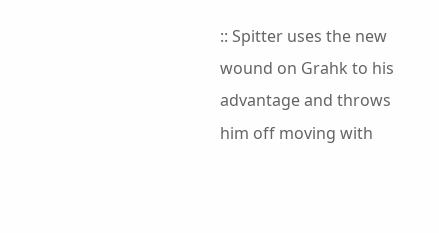:: Spitter uses the new wound on Grahk to his advantage and throws him off moving with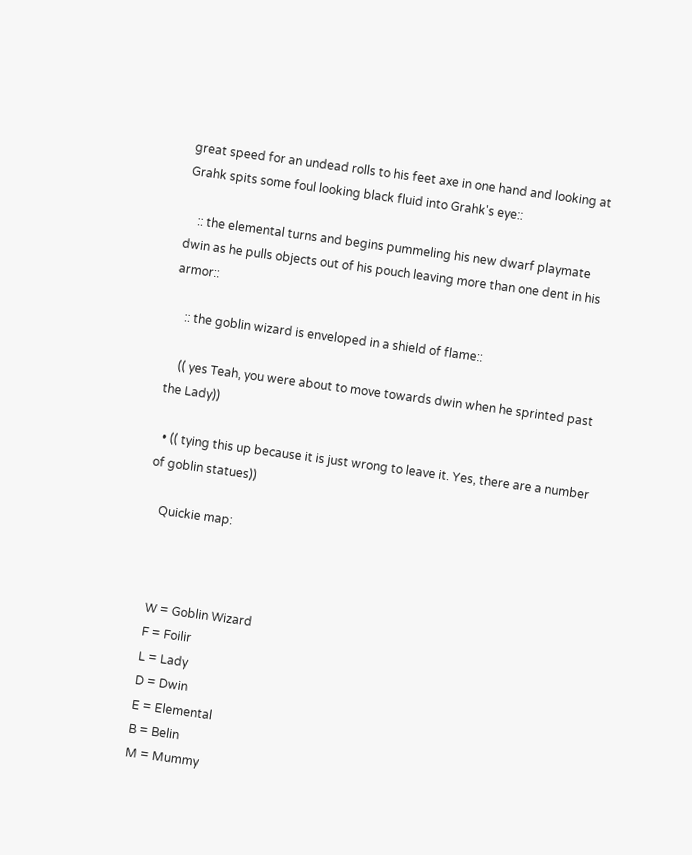great speed for an undead rolls to his feet axe in one hand and looking at Grahk spits some foul looking black fluid into Grahk's eye::

    :: the elemental turns and begins pummeling his new dwarf playmate dwin as he pulls objects out of his pouch leaving more than one dent in his armor::

    :: the goblin wizard is enveloped in a shield of flame::

    (( yes Teah, you were about to move towards dwin when he sprinted past the Lady))

  • (( tying this up because it is just wrong to leave it. Yes, there are a number of goblin statues))

    Quickie map:



    W = Goblin Wizard
    F = Foilir
    L = Lady
    D = Dwin
    E = Elemental
    B = Belin
    M = Mummy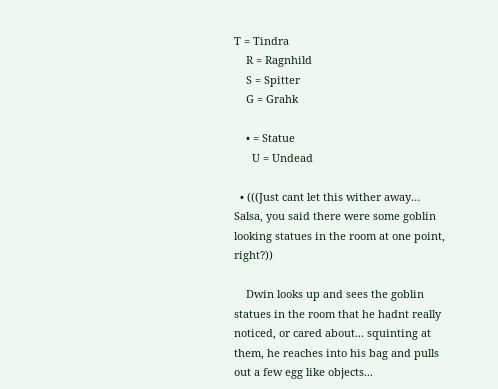T = Tindra
    R = Ragnhild
    S = Spitter
    G = Grahk

    • = Statue
      U = Undead

  • (((Just cant let this wither away… Salsa, you said there were some goblin looking statues in the room at one point, right?))

    Dwin looks up and sees the goblin statues in the room that he hadnt really noticed, or cared about... squinting at them, he reaches into his bag and pulls out a few egg like objects...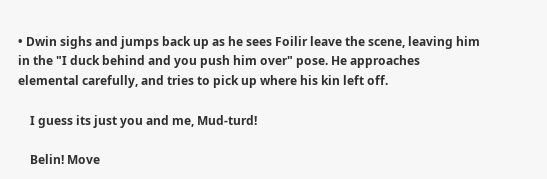• Dwin sighs and jumps back up as he sees Foilir leave the scene, leaving him in the "I duck behind and you push him over" pose. He approaches elemental carefully, and tries to pick up where his kin left off.

    I guess its just you and me, Mud-turd!

    Belin! Move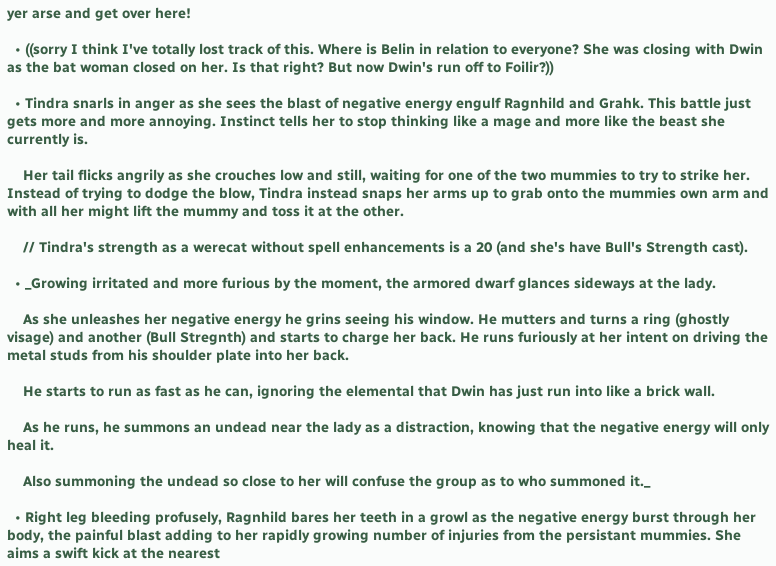yer arse and get over here!

  • ((sorry I think I've totally lost track of this. Where is Belin in relation to everyone? She was closing with Dwin as the bat woman closed on her. Is that right? But now Dwin's run off to Foilir?))

  • Tindra snarls in anger as she sees the blast of negative energy engulf Ragnhild and Grahk. This battle just gets more and more annoying. Instinct tells her to stop thinking like a mage and more like the beast she currently is.

    Her tail flicks angrily as she crouches low and still, waiting for one of the two mummies to try to strike her. Instead of trying to dodge the blow, Tindra instead snaps her arms up to grab onto the mummies own arm and with all her might lift the mummy and toss it at the other.

    // Tindra's strength as a werecat without spell enhancements is a 20 (and she's have Bull's Strength cast).

  • _Growing irritated and more furious by the moment, the armored dwarf glances sideways at the lady.

    As she unleashes her negative energy he grins seeing his window. He mutters and turns a ring (ghostly visage) and another (Bull Stregnth) and starts to charge her back. He runs furiously at her intent on driving the metal studs from his shoulder plate into her back.

    He starts to run as fast as he can, ignoring the elemental that Dwin has just run into like a brick wall.

    As he runs, he summons an undead near the lady as a distraction, knowing that the negative energy will only heal it.

    Also summoning the undead so close to her will confuse the group as to who summoned it._

  • Right leg bleeding profusely, Ragnhild bares her teeth in a growl as the negative energy burst through her body, the painful blast adding to her rapidly growing number of injuries from the persistant mummies. She aims a swift kick at the nearest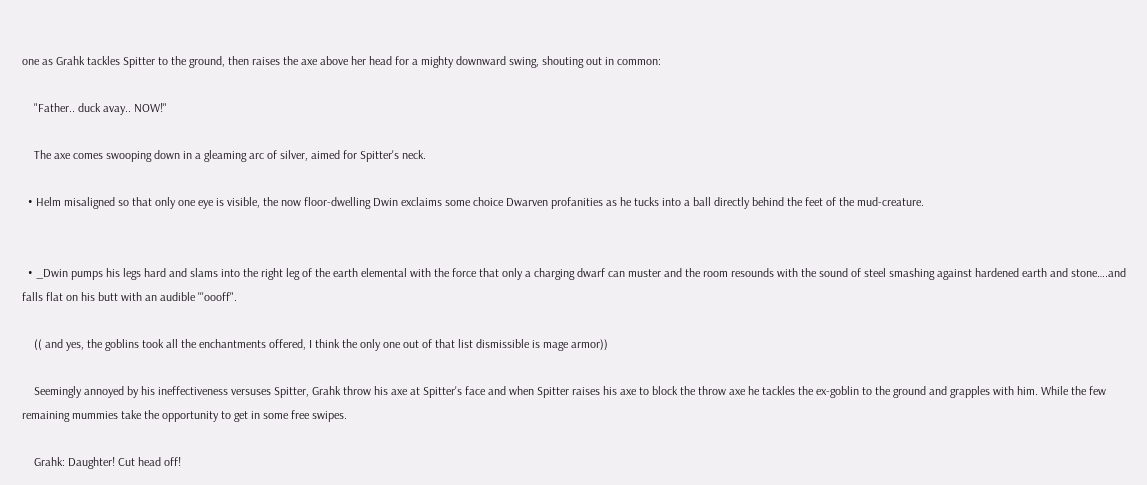one as Grahk tackles Spitter to the ground, then raises the axe above her head for a mighty downward swing, shouting out in common:

    "Father.. duck avay.. NOW!"

    The axe comes swooping down in a gleaming arc of silver, aimed for Spitter's neck.

  • Helm misaligned so that only one eye is visible, the now floor-dwelling Dwin exclaims some choice Dwarven profanities as he tucks into a ball directly behind the feet of the mud-creature.


  • _Dwin pumps his legs hard and slams into the right leg of the earth elemental with the force that only a charging dwarf can muster and the room resounds with the sound of steel smashing against hardened earth and stone….and falls flat on his butt with an audible '''oooff".

    (( and yes, the goblins took all the enchantments offered, I think the only one out of that list dismissible is mage armor))

    Seemingly annoyed by his ineffectiveness versuses Spitter, Grahk throw his axe at Spitter's face and when Spitter raises his axe to block the throw axe he tackles the ex-goblin to the ground and grapples with him. While the few remaining mummies take the opportunity to get in some free swipes.

    Grahk: Daughter! Cut head off!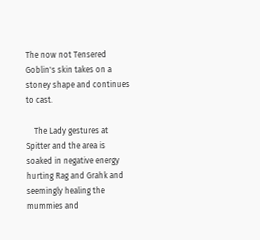The now not Tensered Goblin's skin takes on a stoney shape and continues to cast.

    The Lady gestures at Spitter and the area is soaked in negative energy hurting Rag and Grahk and seemingly healing the mummies and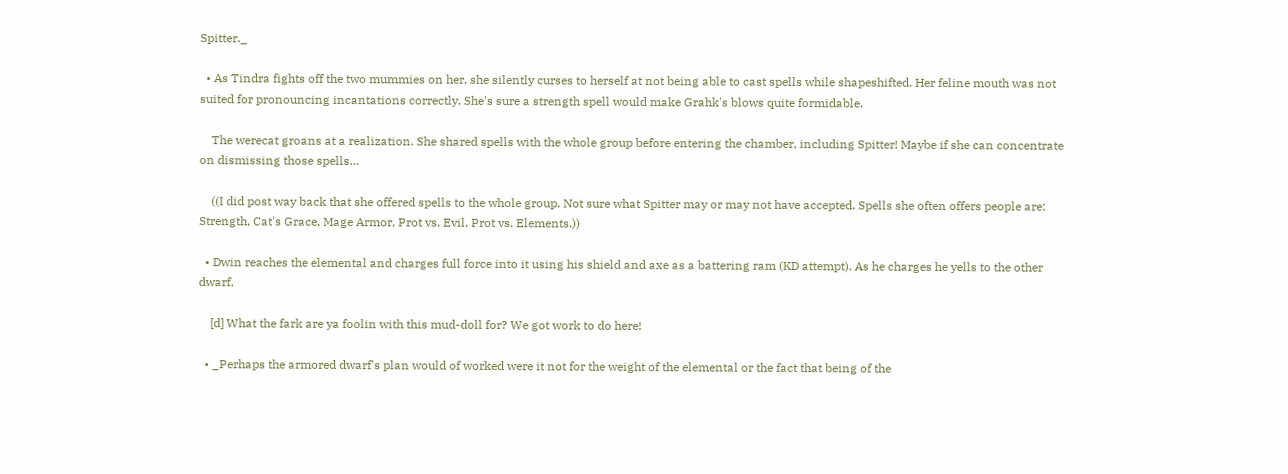Spitter._

  • As Tindra fights off the two mummies on her, she silently curses to herself at not being able to cast spells while shapeshifted. Her feline mouth was not suited for pronouncing incantations correctly. She's sure a strength spell would make Grahk's blows quite formidable.

    The werecat groans at a realization. She shared spells with the whole group before entering the chamber, including Spitter! Maybe if she can concentrate on dismissing those spells…

    ((I did post way back that she offered spells to the whole group. Not sure what Spitter may or may not have accepted. Spells she often offers people are: Strength, Cat's Grace, Mage Armor, Prot vs. Evil, Prot vs. Elements.))

  • Dwin reaches the elemental and charges full force into it using his shield and axe as a battering ram (KD attempt). As he charges he yells to the other dwarf.

    [d] What the fark are ya foolin with this mud-doll for? We got work to do here!

  • _Perhaps the armored dwarf's plan would of worked were it not for the weight of the elemental or the fact that being of the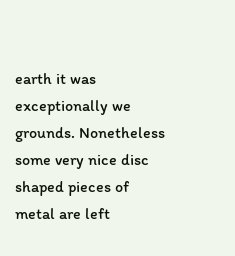earth it was exceptionally we grounds. Nonetheless some very nice disc shaped pieces of metal are left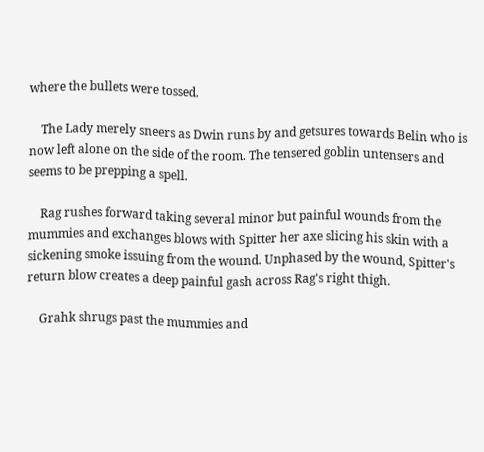where the bullets were tossed.

    The Lady merely sneers as Dwin runs by and getsures towards Belin who is now left alone on the side of the room. The tensered goblin untensers and seems to be prepping a spell.

    Rag rushes forward taking several minor but painful wounds from the mummies and exchanges blows with Spitter her axe slicing his skin with a sickening smoke issuing from the wound. Unphased by the wound, Spitter's return blow creates a deep painful gash across Rag's right thigh.

    Grahk shrugs past the mummies and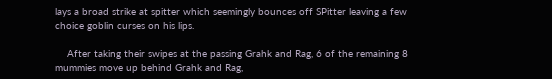lays a broad strike at spitter which seemingly bounces off SPitter leaving a few choice goblin curses on his lips.

    After taking their swipes at the passing Grahk and Rag, 6 of the remaining 8 mummies move up behind Grahk and Rag,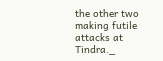the other two making futile attacks at Tindra._